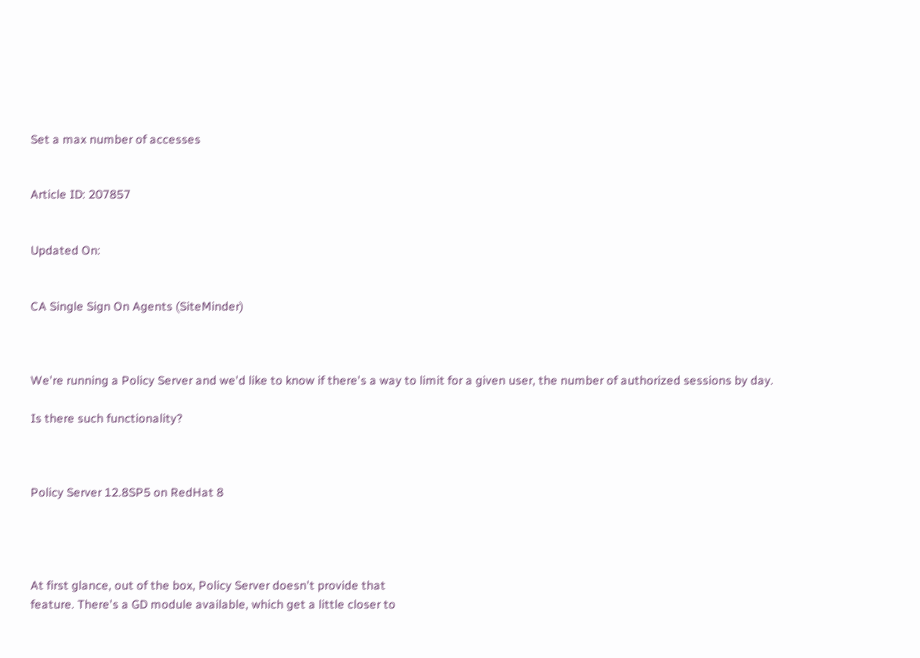Set a max number of accesses


Article ID: 207857


Updated On:


CA Single Sign On Agents (SiteMinder)



We're running a Policy Server and we'd like to know if there's a way to limit for a given user, the number of authorized sessions by day.

Is there such functionality?



Policy Server 12.8SP5 on RedHat 8




At first glance, out of the box, Policy Server doesn't provide that
feature. There's a GD module available, which get a little closer to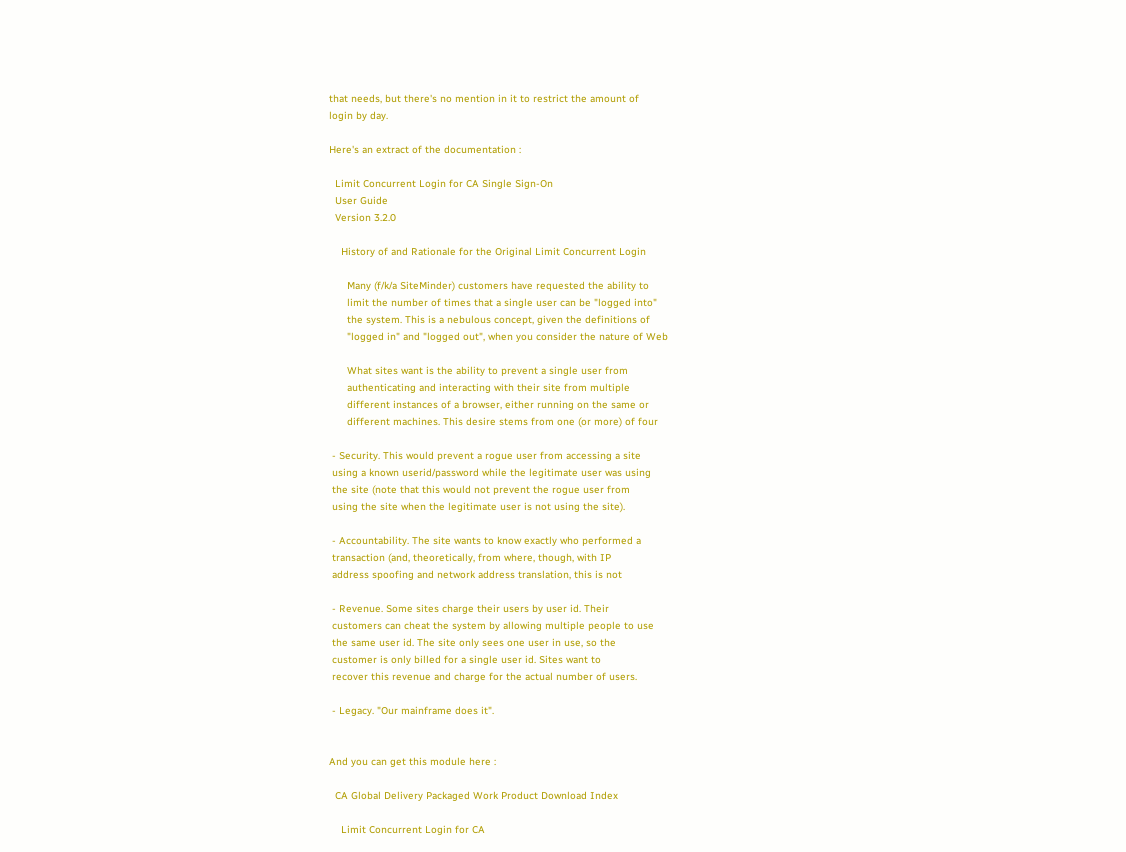that needs, but there's no mention in it to restrict the amount of
login by day.

Here's an extract of the documentation :

  Limit Concurrent Login for CA Single Sign-On
  User Guide
  Version 3.2.0

    History of and Rationale for the Original Limit Concurrent Login

      Many (f/k/a SiteMinder) customers have requested the ability to
      limit the number of times that a single user can be "logged into"
      the system. This is a nebulous concept, given the definitions of
      "logged in" and "logged out", when you consider the nature of Web

      What sites want is the ability to prevent a single user from
      authenticating and interacting with their site from multiple
      different instances of a browser, either running on the same or
      different machines. This desire stems from one (or more) of four

 - Security. This would prevent a rogue user from accessing a site
 using a known userid/password while the legitimate user was using
 the site (note that this would not prevent the rogue user from
 using the site when the legitimate user is not using the site).

 - Accountability. The site wants to know exactly who performed a
 transaction (and, theoretically, from where, though, with IP
 address spoofing and network address translation, this is not

 - Revenue. Some sites charge their users by user id. Their
 customers can cheat the system by allowing multiple people to use
 the same user id. The site only sees one user in use, so the
 customer is only billed for a single user id. Sites want to
 recover this revenue and charge for the actual number of users.

 - Legacy. "Our mainframe does it".


And you can get this module here :

  CA Global Delivery Packaged Work Product Download Index

    Limit Concurrent Login for CA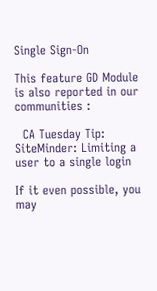Single Sign-On

This feature GD Module is also reported in our communities :

  CA Tuesday Tip: SiteMinder: Limiting a user to a single login

If it even possible, you may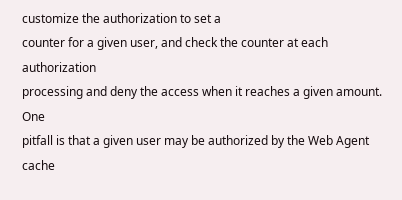customize the authorization to set a
counter for a given user, and check the counter at each authorization
processing and deny the access when it reaches a given amount. One
pitfall is that a given user may be authorized by the Web Agent cache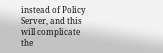instead of Policy Server, and this will complicate the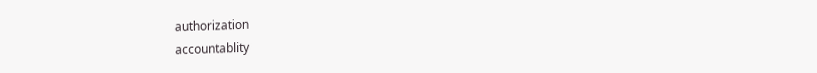authorization
accountablity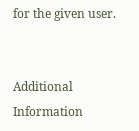for the given user.


Additional Information